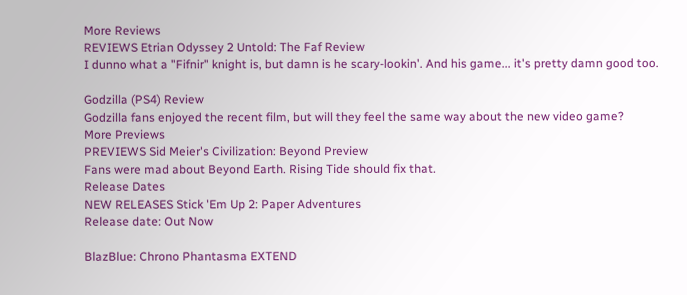More Reviews
REVIEWS Etrian Odyssey 2 Untold: The Faf Review
I dunno what a "Fifnir" knight is, but damn is he scary-lookin'. And his game... it's pretty damn good too.

Godzilla (PS4) Review
Godzilla fans enjoyed the recent film, but will they feel the same way about the new video game?
More Previews
PREVIEWS Sid Meier's Civilization: Beyond Preview
Fans were mad about Beyond Earth. Rising Tide should fix that.
Release Dates
NEW RELEASES Stick 'Em Up 2: Paper Adventures
Release date: Out Now

BlazBlue: Chrono Phantasma EXTEND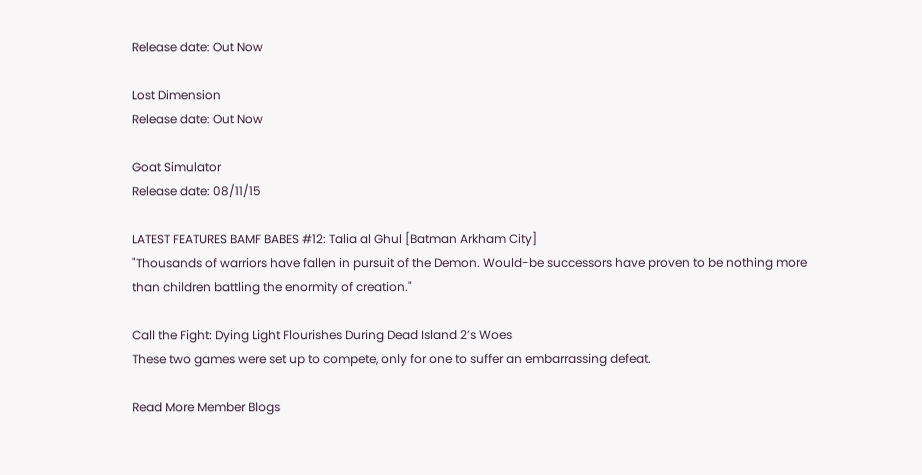Release date: Out Now

Lost Dimension
Release date: Out Now

Goat Simulator
Release date: 08/11/15

LATEST FEATURES BAMF BABES #12: Talia al Ghul [Batman Arkham City]
"Thousands of warriors have fallen in pursuit of the Demon. Would-be successors have proven to be nothing more than children battling the enormity of creation."

Call the Fight: Dying Light Flourishes During Dead Island 2’s Woes
These two games were set up to compete, only for one to suffer an embarrassing defeat.

Read More Member Blogs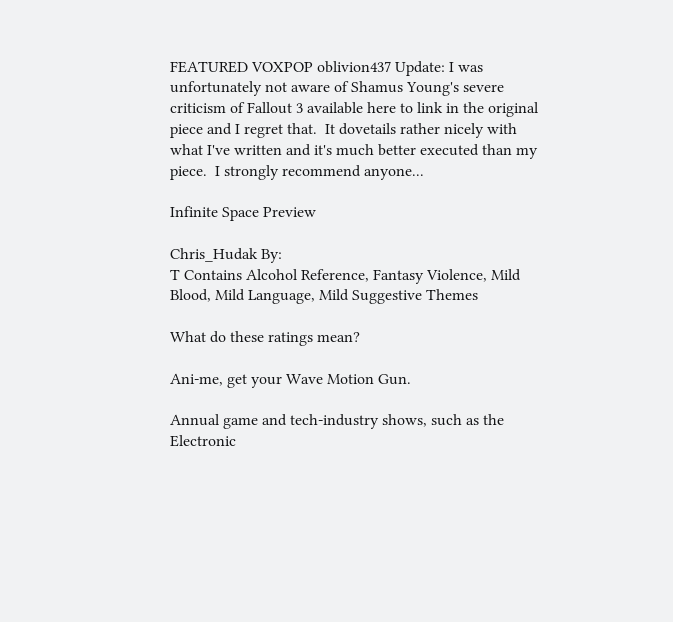FEATURED VOXPOP oblivion437 Update: I was unfortunately not aware of Shamus Young's severe criticism of Fallout 3 available here to link in the original piece and I regret that.  It dovetails rather nicely with what I've written and it's much better executed than my piece.  I strongly recommend anyone...

Infinite Space Preview

Chris_Hudak By:
T Contains Alcohol Reference, Fantasy Violence, Mild Blood, Mild Language, Mild Suggestive Themes

What do these ratings mean?

Ani-me, get your Wave Motion Gun.

Annual game and tech-industry shows, such as the Electronic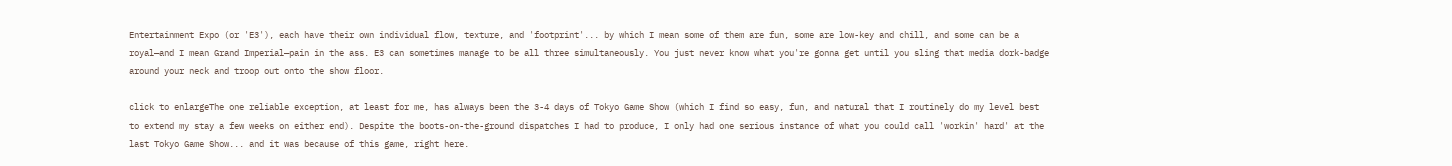Entertainment Expo (or 'E3'), each have their own individual flow, texture, and 'footprint'... by which I mean some of them are fun, some are low-key and chill, and some can be a royal—and I mean Grand Imperial—pain in the ass. E3 can sometimes manage to be all three simultaneously. You just never know what you're gonna get until you sling that media dork-badge around your neck and troop out onto the show floor.

click to enlargeThe one reliable exception, at least for me, has always been the 3-4 days of Tokyo Game Show (which I find so easy, fun, and natural that I routinely do my level best to extend my stay a few weeks on either end). Despite the boots-on-the-ground dispatches I had to produce, I only had one serious instance of what you could call 'workin' hard' at the last Tokyo Game Show... and it was because of this game, right here.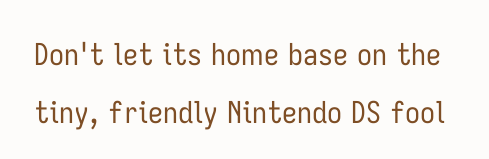Don't let its home base on the tiny, friendly Nintendo DS fool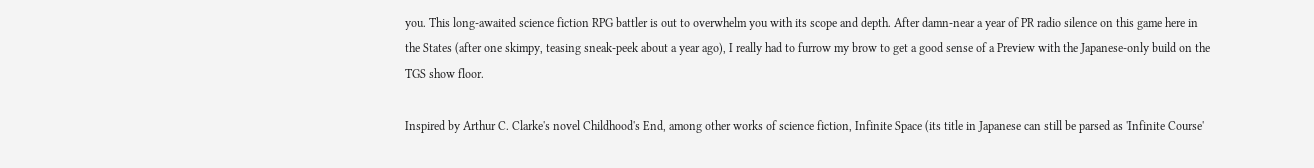you. This long-awaited science fiction RPG battler is out to overwhelm you with its scope and depth. After damn-near a year of PR radio silence on this game here in the States (after one skimpy, teasing sneak-peek about a year ago), I really had to furrow my brow to get a good sense of a Preview with the Japanese-only build on the TGS show floor.

Inspired by Arthur C. Clarke's novel Childhood's End, among other works of science fiction, Infinite Space (its title in Japanese can still be parsed as 'Infinite Course'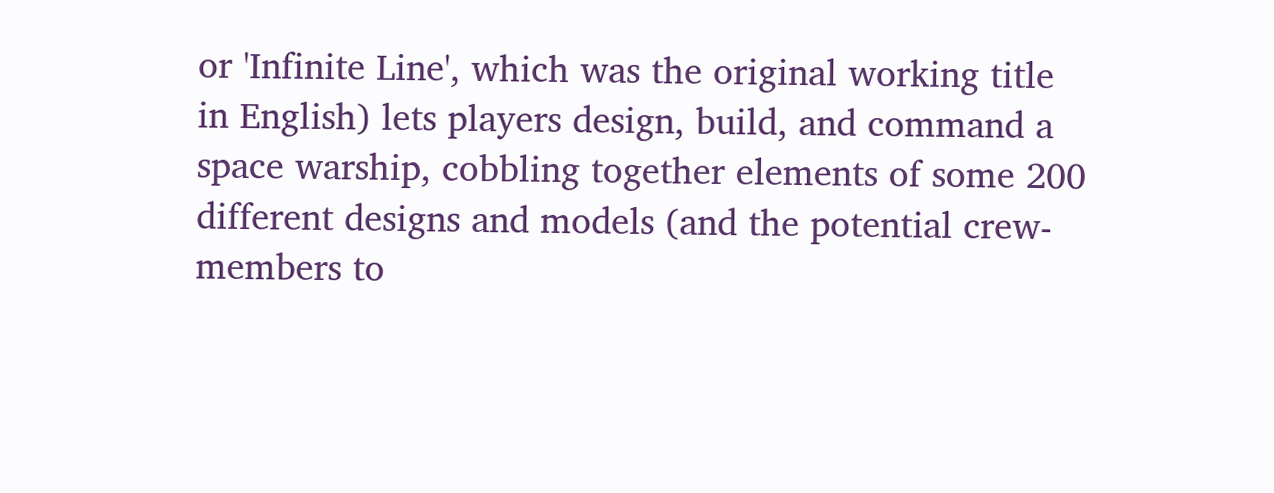or 'Infinite Line', which was the original working title in English) lets players design, build, and command a space warship, cobbling together elements of some 200 different designs and models (and the potential crew-members to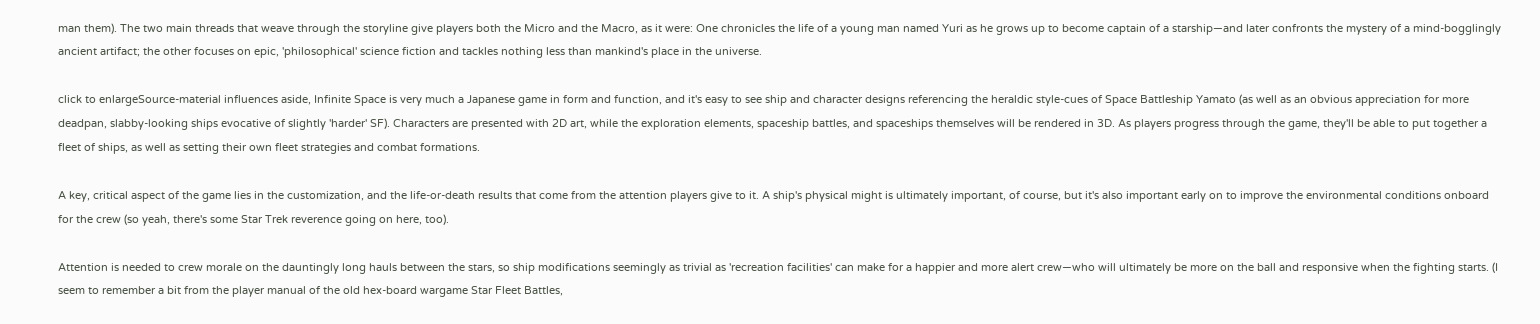man them). The two main threads that weave through the storyline give players both the Micro and the Macro, as it were: One chronicles the life of a young man named Yuri as he grows up to become captain of a starship—and later confronts the mystery of a mind-bogglingly ancient artifact; the other focuses on epic, 'philosophical' science fiction and tackles nothing less than mankind's place in the universe.

click to enlargeSource-material influences aside, Infinite Space is very much a Japanese game in form and function, and it's easy to see ship and character designs referencing the heraldic style-cues of Space Battleship Yamato (as well as an obvious appreciation for more deadpan, slabby-looking ships evocative of slightly 'harder' SF). Characters are presented with 2D art, while the exploration elements, spaceship battles, and spaceships themselves will be rendered in 3D. As players progress through the game, they'll be able to put together a fleet of ships, as well as setting their own fleet strategies and combat formations.

A key, critical aspect of the game lies in the customization, and the life-or-death results that come from the attention players give to it. A ship's physical might is ultimately important, of course, but it's also important early on to improve the environmental conditions onboard for the crew (so yeah, there's some Star Trek reverence going on here, too).

Attention is needed to crew morale on the dauntingly long hauls between the stars, so ship modifications seemingly as trivial as 'recreation facilities' can make for a happier and more alert crew—who will ultimately be more on the ball and responsive when the fighting starts. (I seem to remember a bit from the player manual of the old hex-board wargame Star Fleet Battles,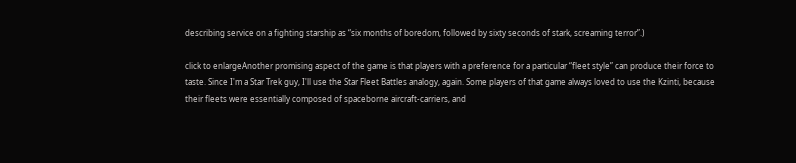describing service on a fighting starship as “six months of boredom, followed by sixty seconds of stark, screaming terror”.)

click to enlargeAnother promising aspect of the game is that players with a preference for a particular “fleet style” can produce their force to taste. Since I'm a Star Trek guy, I'll use the Star Fleet Battles analogy, again. Some players of that game always loved to use the Kzinti, because their fleets were essentially composed of spaceborne aircraft-carriers, and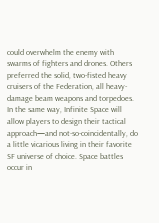could overwhelm the enemy with swarms of fighters and drones. Others preferred the solid, two-fisted heavy cruisers of the Federation, all heavy-damage beam weapons and torpedoes. In the same way, Infinite Space will allow players to design their tactical approach—and not-so-coincidentally, do a little vicarious living in their favorite SF universe of choice. Space battles occur in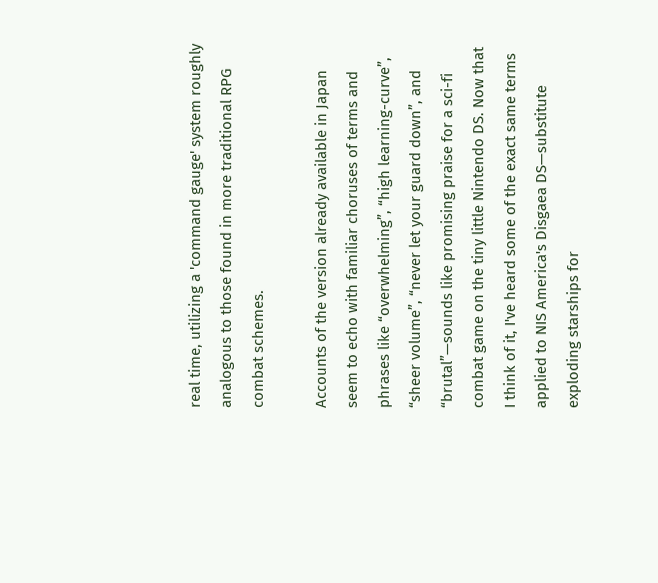real time, utilizing a 'command gauge' system roughly analogous to those found in more traditional RPG combat schemes.

Accounts of the version already available in Japan seem to echo with familiar choruses of terms and phrases like “overwhelming”, “high learning-curve”, “sheer volume”, “never let your guard down”, and “brutal”—sounds like promising praise for a sci-fi combat game on the tiny little Nintendo DS. Now that I think of it, I've heard some of the exact same terms applied to NIS America's Disgaea DS—substitute exploding starships for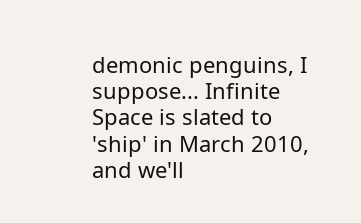demonic penguins, I suppose... Infinite Space is slated to 'ship' in March 2010, and we'll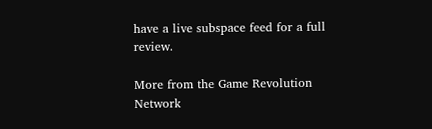have a live subspace feed for a full review.

More from the Game Revolution Network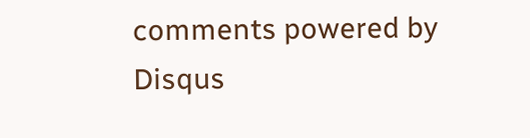comments powered by Disqus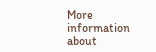More information about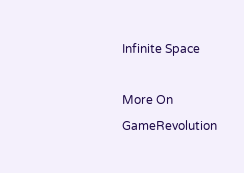Infinite Space

More On GameRevolution